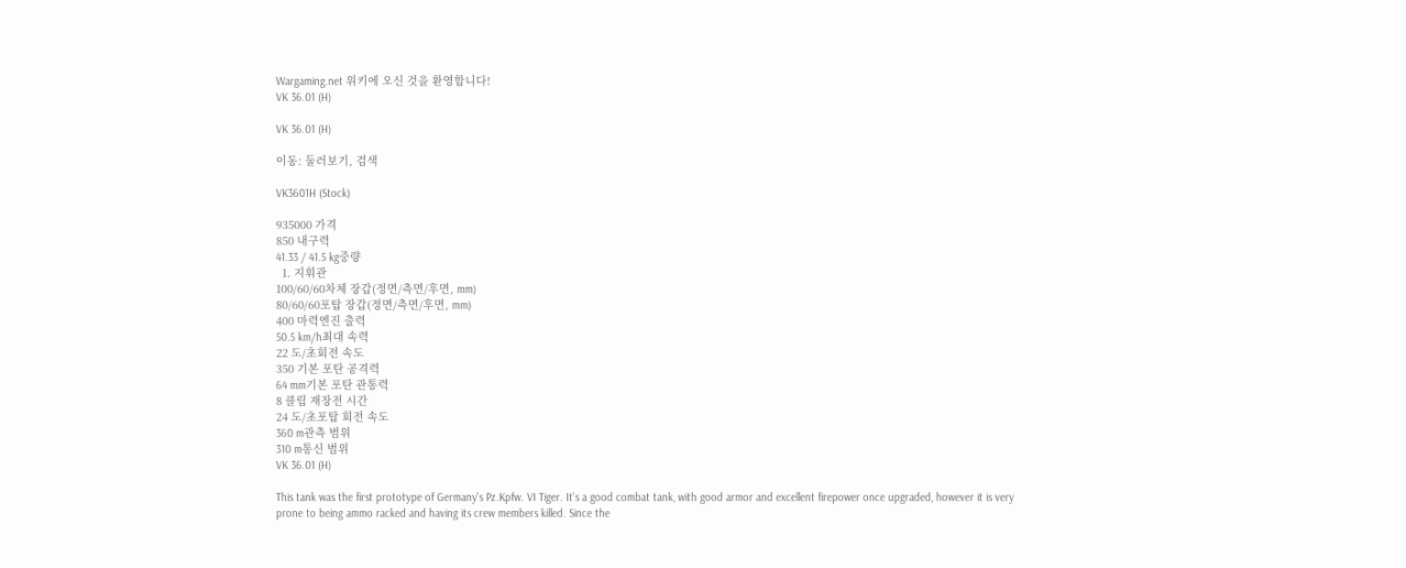Wargaming.net 위키에 오신 것을 환영합니다!
VK 36.01 (H)

VK 36.01 (H)

이동: 둘러보기, 검색

VK3601H (Stock)

935000 가격
850 내구력
41.33 / 41.5 kg중량
  1. 지휘관
100/60/60차체 장갑(정면/측면/후면, mm)
80/60/60포탑 장갑(정면/측면/후면, mm)
400 마력엔진 출력
50.5 km/h최대 속력
22 도/초회전 속도
350 기본 포탄 공격력
64 mm기본 포탄 관통력
8 클립 재장전 시간
24 도/초포탑 회전 속도
360 m관측 범위
310 m통신 범위
VK 36.01 (H)

This tank was the first prototype of Germany's Pz.Kpfw. VI Tiger. It's a good combat tank, with good armor and excellent firepower once upgraded, however it is very prone to being ammo racked and having its crew members killed. Since the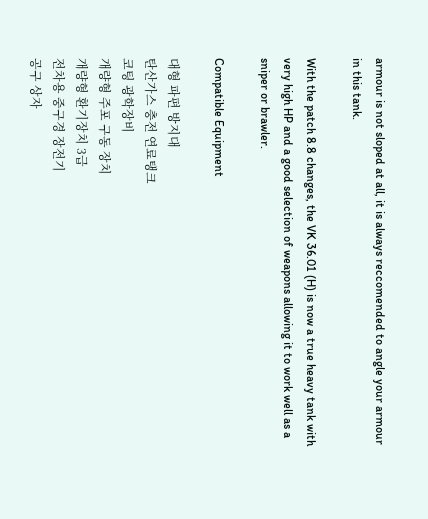armour is not sloped at all, it is always reccomended to angle your armour in this tank.

With the patch 8.8 changes, the VK 36.01 (H) is now a true heavy tank with very high HP and a good selection of weapons allowing it to work well as a sniper or brawler.

Compatible Equipment

대형 파편 방지대
탄산가스 충전 연료탱크
코팅 광학장비
개량형 주포 구동 장치
개량형 환기장치 3급
전차용 중구경 장전기
공구 상자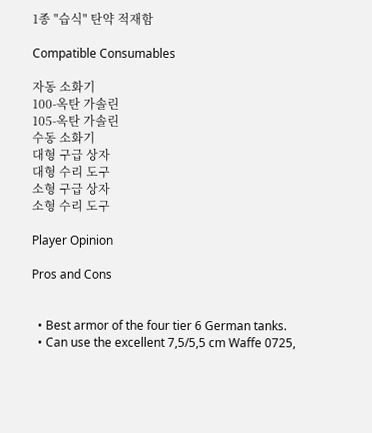1종 "습식" 탄약 적재함

Compatible Consumables

자동 소화기
100-옥탄 가솔린
105-옥탄 가솔린
수동 소화기
대형 구급 상자
대형 수리 도구
소형 구급 상자
소형 수리 도구

Player Opinion

Pros and Cons


  • Best armor of the four tier 6 German tanks.
  • Can use the excellent 7,5/5,5 cm Waffe 0725,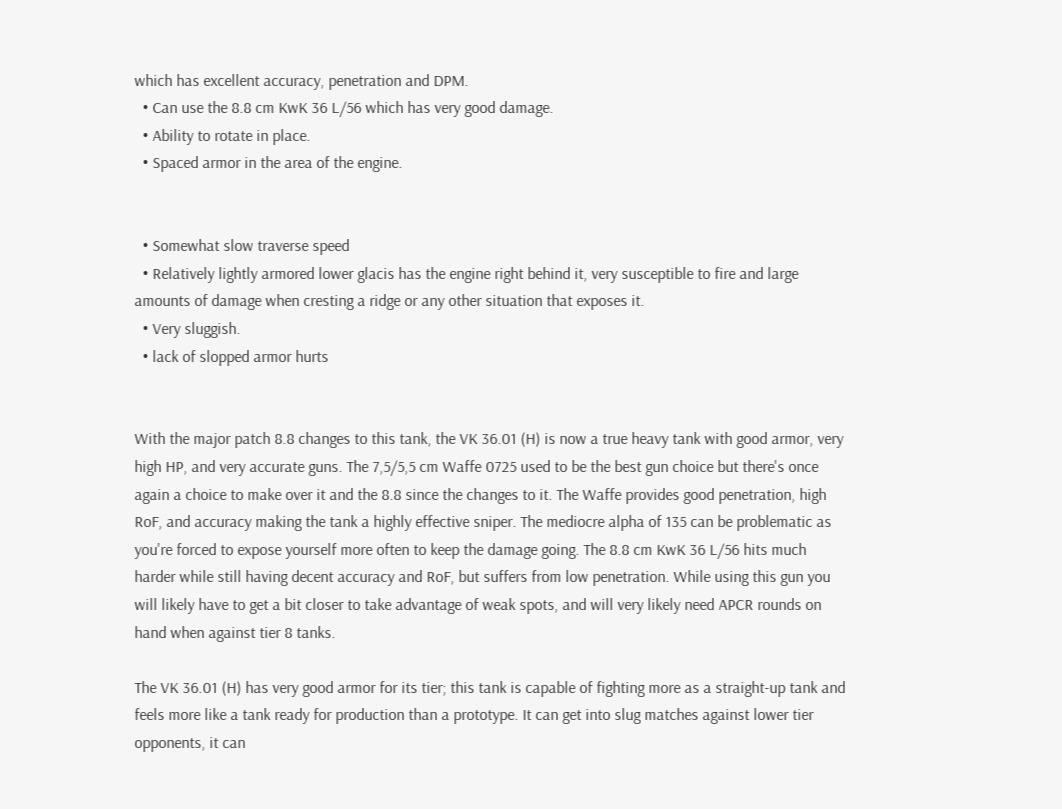which has excellent accuracy, penetration and DPM.
  • Can use the 8.8 cm KwK 36 L/56 which has very good damage.
  • Ability to rotate in place.
  • Spaced armor in the area of the engine.


  • Somewhat slow traverse speed
  • Relatively lightly armored lower glacis has the engine right behind it, very susceptible to fire and large amounts of damage when cresting a ridge or any other situation that exposes it.
  • Very sluggish.
  • lack of slopped armor hurts


With the major patch 8.8 changes to this tank, the VK 36.01 (H) is now a true heavy tank with good armor, very high HP, and very accurate guns. The 7,5/5,5 cm Waffe 0725 used to be the best gun choice but there's once again a choice to make over it and the 8.8 since the changes to it. The Waffe provides good penetration, high RoF, and accuracy making the tank a highly effective sniper. The mediocre alpha of 135 can be problematic as you're forced to expose yourself more often to keep the damage going. The 8.8 cm KwK 36 L/56 hits much harder while still having decent accuracy and RoF, but suffers from low penetration. While using this gun you will likely have to get a bit closer to take advantage of weak spots, and will very likely need APCR rounds on hand when against tier 8 tanks.

The VK 36.01 (H) has very good armor for its tier; this tank is capable of fighting more as a straight-up tank and feels more like a tank ready for production than a prototype. It can get into slug matches against lower tier opponents, it can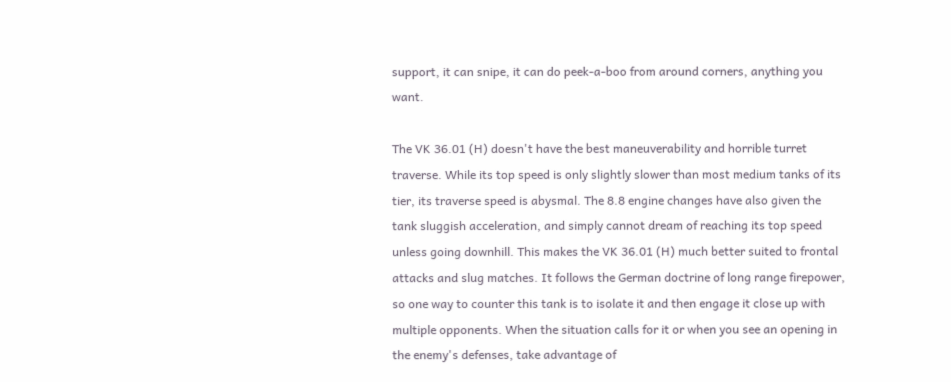support, it can snipe, it can do peek-a-boo from around corners, anything you want.

The VK 36.01 (H) doesn't have the best maneuverability and horrible turret traverse. While its top speed is only slightly slower than most medium tanks of its tier, its traverse speed is abysmal. The 8.8 engine changes have also given the tank sluggish acceleration, and simply cannot dream of reaching its top speed unless going downhill. This makes the VK 36.01 (H) much better suited to frontal attacks and slug matches. It follows the German doctrine of long range firepower, so one way to counter this tank is to isolate it and then engage it close up with multiple opponents. When the situation calls for it or when you see an opening in the enemy's defenses, take advantage of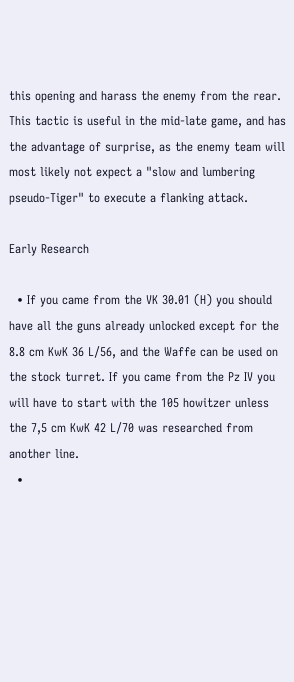this opening and harass the enemy from the rear. This tactic is useful in the mid-late game, and has the advantage of surprise, as the enemy team will most likely not expect a "slow and lumbering pseudo-Tiger" to execute a flanking attack.

Early Research

  • If you came from the VK 30.01 (H) you should have all the guns already unlocked except for the 8.8 cm KwK 36 L/56, and the Waffe can be used on the stock turret. If you came from the Pz IV you will have to start with the 105 howitzer unless the 7,5 cm KwK 42 L/70 was researched from another line.
  •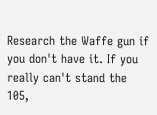Research the Waffe gun if you don't have it. If you really can't stand the 105,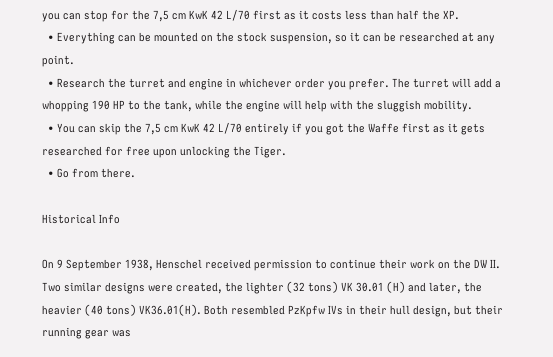you can stop for the 7,5 cm KwK 42 L/70 first as it costs less than half the XP.
  • Everything can be mounted on the stock suspension, so it can be researched at any point.
  • Research the turret and engine in whichever order you prefer. The turret will add a whopping 190 HP to the tank, while the engine will help with the sluggish mobility.
  • You can skip the 7,5 cm KwK 42 L/70 entirely if you got the Waffe first as it gets researched for free upon unlocking the Tiger.
  • Go from there.

Historical Info

On 9 September 1938, Henschel received permission to continue their work on the DW II. Two similar designs were created, the lighter (32 tons) VK 30.01 (H) and later, the heavier (40 tons) VK36.01(H). Both resembled PzKpfw IVs in their hull design, but their running gear was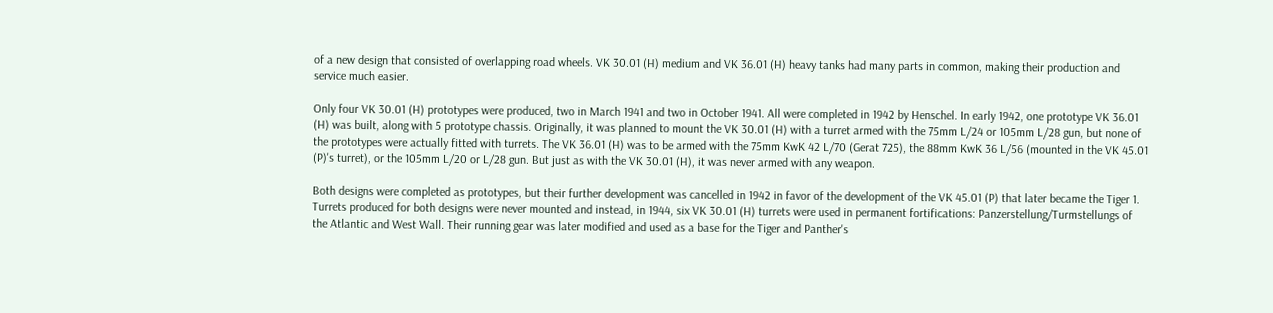of a new design that consisted of overlapping road wheels. VK 30.01 (H) medium and VK 36.01 (H) heavy tanks had many parts in common, making their production and service much easier.

Only four VK 30.01 (H) prototypes were produced, two in March 1941 and two in October 1941. All were completed in 1942 by Henschel. In early 1942, one prototype VK 36.01 (H) was built, along with 5 prototype chassis. Originally, it was planned to mount the VK 30.01 (H) with a turret armed with the 75mm L/24 or 105mm L/28 gun, but none of the prototypes were actually fitted with turrets. The VK 36.01 (H) was to be armed with the 75mm KwK 42 L/70 (Gerat 725), the 88mm KwK 36 L/56 (mounted in the VK 45.01 (P)'s turret), or the 105mm L/20 or L/28 gun. But just as with the VK 30.01 (H), it was never armed with any weapon.

Both designs were completed as prototypes, but their further development was cancelled in 1942 in favor of the development of the VK 45.01 (P) that later became the Tiger 1. Turrets produced for both designs were never mounted and instead, in 1944, six VK 30.01 (H) turrets were used in permanent fortifications: Panzerstellung/Turmstellungs of the Atlantic and West Wall. Their running gear was later modified and used as a base for the Tiger and Panther's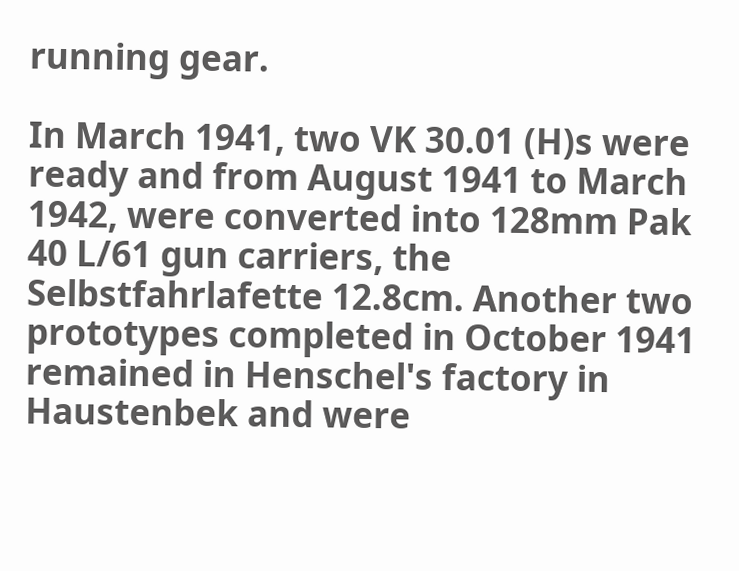running gear.

In March 1941, two VK 30.01 (H)s were ready and from August 1941 to March 1942, were converted into 128mm Pak 40 L/61 gun carriers, the Selbstfahrlafette 12.8cm. Another two prototypes completed in October 1941 remained in Henschel's factory in Haustenbek and were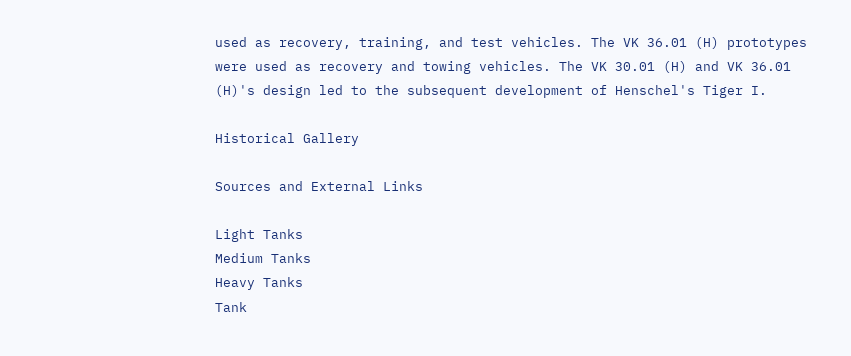used as recovery, training, and test vehicles. The VK 36.01 (H) prototypes were used as recovery and towing vehicles. The VK 30.01 (H) and VK 36.01 (H)'s design led to the subsequent development of Henschel's Tiger I.

Historical Gallery

Sources and External Links

Light Tanks
Medium Tanks
Heavy Tanks
Tank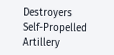Destroyers
Self-Propelled Artillery